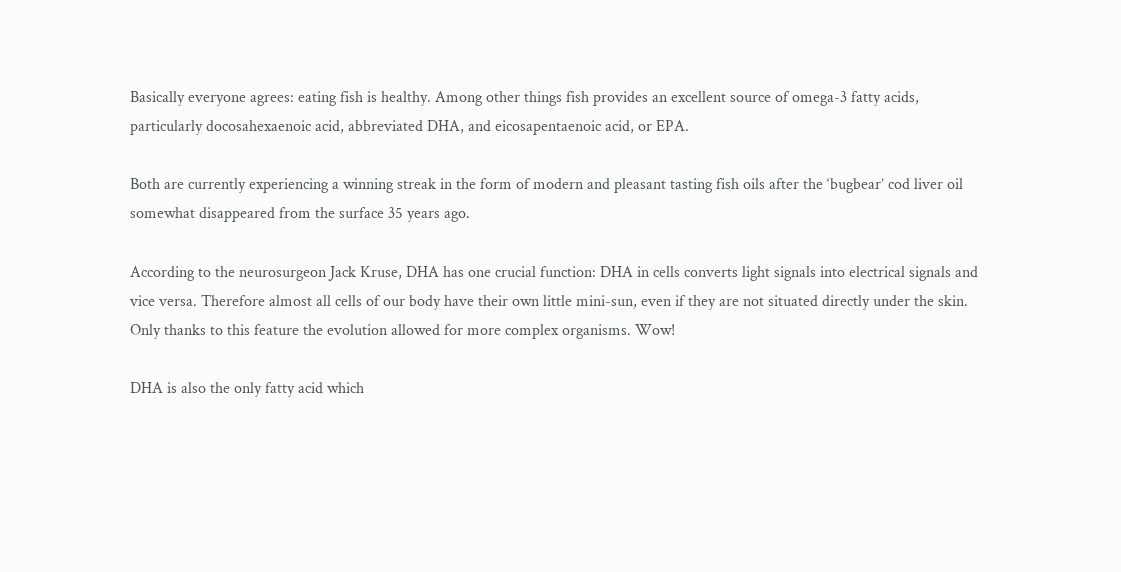Basically everyone agrees: eating fish is healthy. Among other things fish provides an excellent source of omega-3 fatty acids, particularly docosahexaenoic acid, abbreviated DHA, and eicosapentaenoic acid, or EPA.

Both are currently experiencing a winning streak in the form of modern and pleasant tasting fish oils after the ‘bugbear’ cod liver oil somewhat disappeared from the surface 35 years ago.

According to the neurosurgeon Jack Kruse, DHA has one crucial function: DHA in cells converts light signals into electrical signals and vice versa. Therefore almost all cells of our body have their own little mini-sun, even if they are not situated directly under the skin. Only thanks to this feature the evolution allowed for more complex organisms. Wow!

DHA is also the only fatty acid which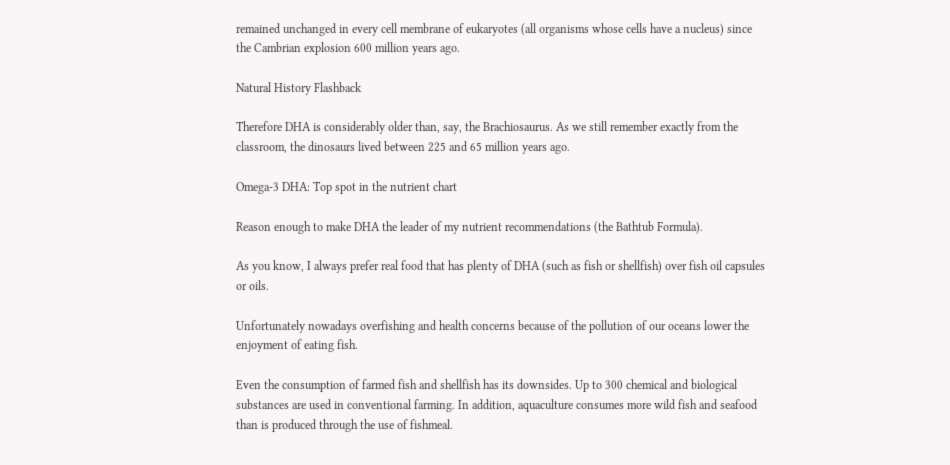remained unchanged in every cell membrane of eukaryotes (all organisms whose cells have a nucleus) since the Cambrian explosion 600 million years ago.

Natural History Flashback

Therefore DHA is considerably older than, say, the Brachiosaurus. As we still remember exactly from the classroom, the dinosaurs lived between 225 and 65 million years ago.

Omega-3 DHA: Top spot in the nutrient chart

Reason enough to make DHA the leader of my nutrient recommendations (the Bathtub Formula).

As you know, I always prefer real food that has plenty of DHA (such as fish or shellfish) over fish oil capsules or oils.

Unfortunately nowadays overfishing and health concerns because of the pollution of our oceans lower the enjoyment of eating fish.

Even the consumption of farmed fish and shellfish has its downsides. Up to 300 chemical and biological substances are used in conventional farming. In addition, aquaculture consumes more wild fish and seafood than is produced through the use of fishmeal.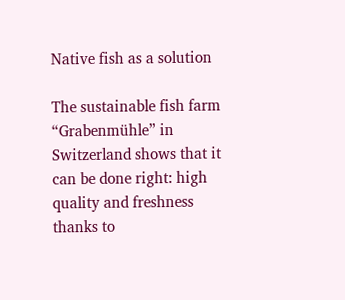Native fish as a solution

The sustainable fish farm “Grabenmühle” in Switzerland shows that it can be done right: high quality and freshness thanks to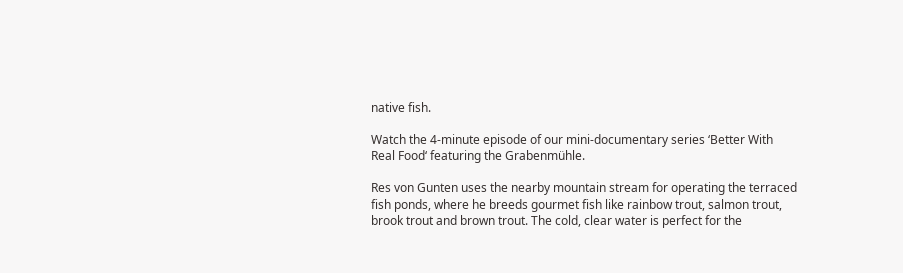native fish.

Watch the 4-minute episode of our mini-documentary series ‘Better With Real Food‘ featuring the Grabenmühle.

Res von Gunten uses the nearby mountain stream for operating the terraced fish ponds, where he breeds gourmet fish like rainbow trout, salmon trout, brook trout and brown trout. The cold, clear water is perfect for the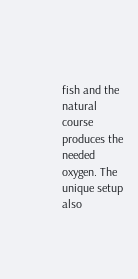fish and the natural course produces the needed oxygen. The unique setup also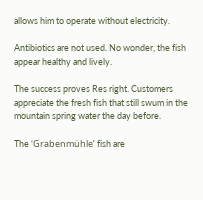allows him to operate without electricity.

Antibiotics are not used. No wonder, the fish appear healthy and lively.

The success proves Res right. Customers appreciate the fresh fish that still swum in the mountain spring water the day before.

The ‘Grabenmühle’ fish are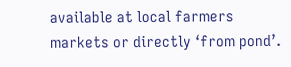available at local farmers markets or directly ‘from pond’.